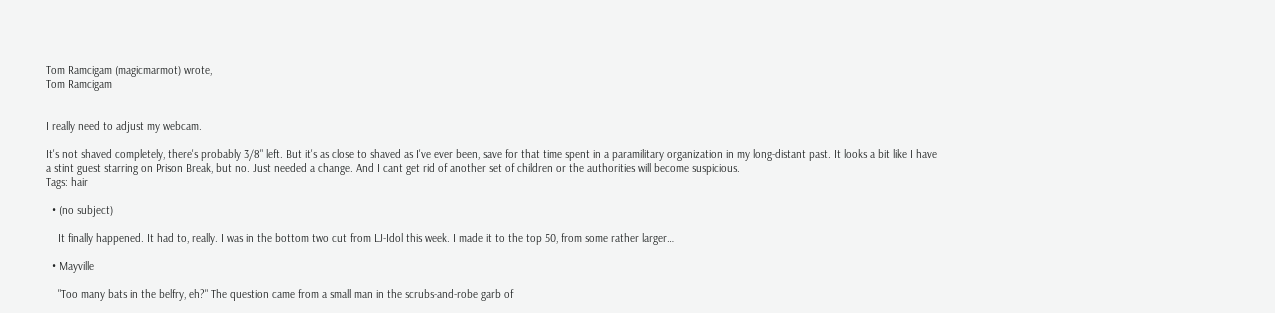Tom Ramcigam (magicmarmot) wrote,
Tom Ramcigam


I really need to adjust my webcam.

It's not shaved completely, there's probably 3/8" left. But it's as close to shaved as I've ever been, save for that time spent in a paramilitary organization in my long-distant past. It looks a bit like I have a stint guest starring on Prison Break, but no. Just needed a change. And I cant get rid of another set of children or the authorities will become suspicious.
Tags: hair

  • (no subject)

    It finally happened. It had to, really. I was in the bottom two cut from LJ-Idol this week. I made it to the top 50, from some rather larger…

  • Mayville

    "Too many bats in the belfry, eh?" The question came from a small man in the scrubs-and-robe garb of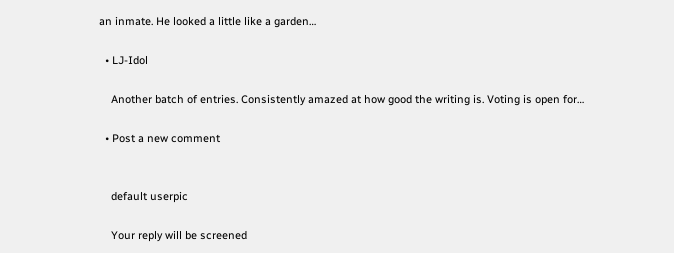an inmate. He looked a little like a garden…

  • LJ-Idol

    Another batch of entries. Consistently amazed at how good the writing is. Voting is open for…

  • Post a new comment


    default userpic

    Your reply will be screened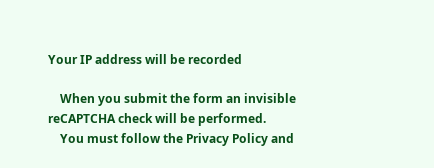Your IP address will be recorded

    When you submit the form an invisible reCAPTCHA check will be performed.
    You must follow the Privacy Policy and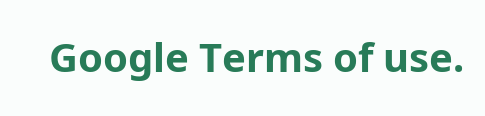Google Terms of use.